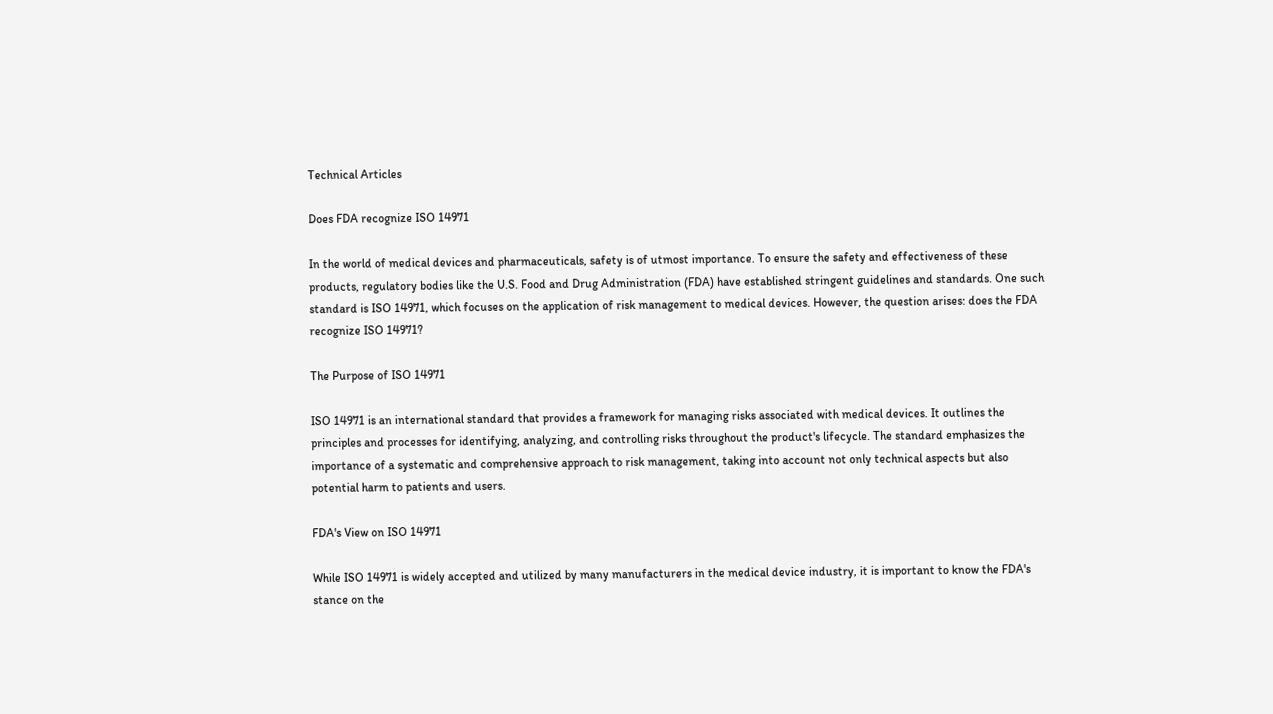Technical Articles

Does FDA recognize ISO 14971

In the world of medical devices and pharmaceuticals, safety is of utmost importance. To ensure the safety and effectiveness of these products, regulatory bodies like the U.S. Food and Drug Administration (FDA) have established stringent guidelines and standards. One such standard is ISO 14971, which focuses on the application of risk management to medical devices. However, the question arises: does the FDA recognize ISO 14971?

The Purpose of ISO 14971

ISO 14971 is an international standard that provides a framework for managing risks associated with medical devices. It outlines the principles and processes for identifying, analyzing, and controlling risks throughout the product's lifecycle. The standard emphasizes the importance of a systematic and comprehensive approach to risk management, taking into account not only technical aspects but also potential harm to patients and users.

FDA's View on ISO 14971

While ISO 14971 is widely accepted and utilized by many manufacturers in the medical device industry, it is important to know the FDA's stance on the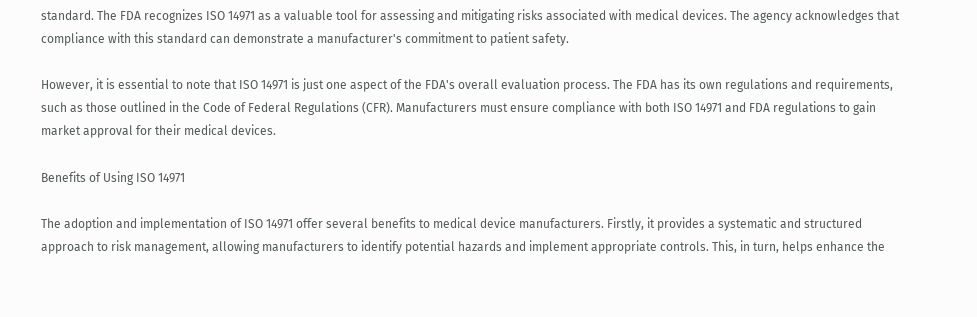standard. The FDA recognizes ISO 14971 as a valuable tool for assessing and mitigating risks associated with medical devices. The agency acknowledges that compliance with this standard can demonstrate a manufacturer's commitment to patient safety.

However, it is essential to note that ISO 14971 is just one aspect of the FDA's overall evaluation process. The FDA has its own regulations and requirements, such as those outlined in the Code of Federal Regulations (CFR). Manufacturers must ensure compliance with both ISO 14971 and FDA regulations to gain market approval for their medical devices.

Benefits of Using ISO 14971

The adoption and implementation of ISO 14971 offer several benefits to medical device manufacturers. Firstly, it provides a systematic and structured approach to risk management, allowing manufacturers to identify potential hazards and implement appropriate controls. This, in turn, helps enhance the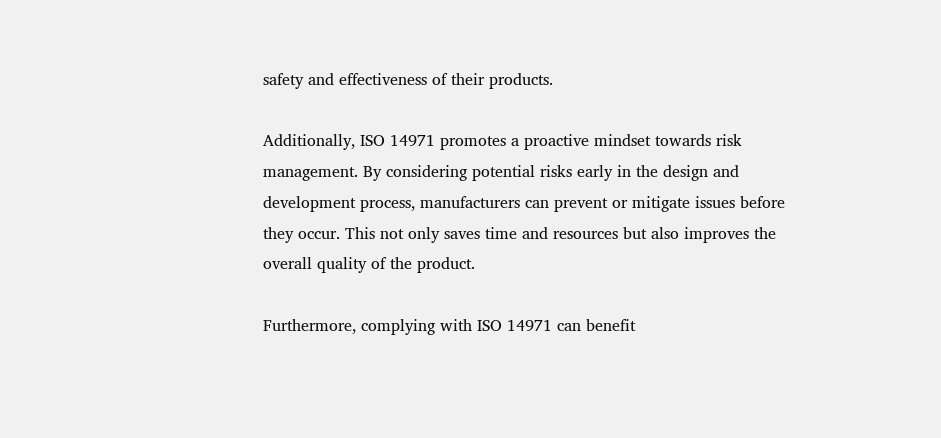safety and effectiveness of their products.

Additionally, ISO 14971 promotes a proactive mindset towards risk management. By considering potential risks early in the design and development process, manufacturers can prevent or mitigate issues before they occur. This not only saves time and resources but also improves the overall quality of the product.

Furthermore, complying with ISO 14971 can benefit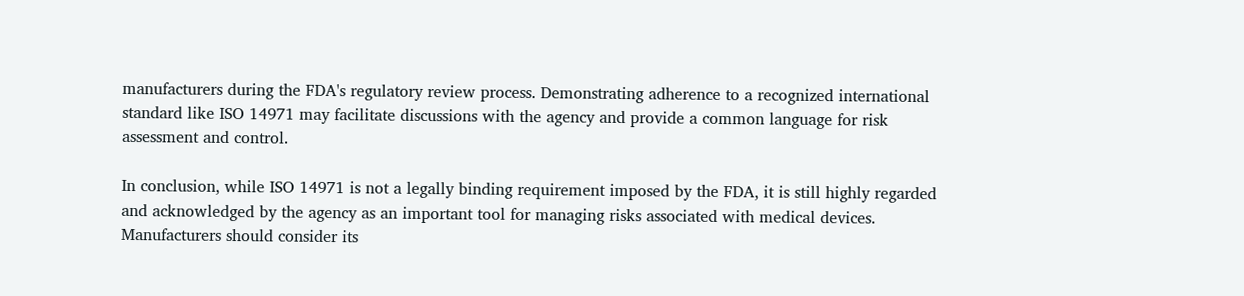manufacturers during the FDA's regulatory review process. Demonstrating adherence to a recognized international standard like ISO 14971 may facilitate discussions with the agency and provide a common language for risk assessment and control.

In conclusion, while ISO 14971 is not a legally binding requirement imposed by the FDA, it is still highly regarded and acknowledged by the agency as an important tool for managing risks associated with medical devices. Manufacturers should consider its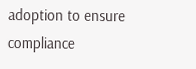adoption to ensure compliance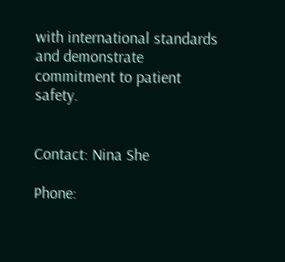with international standards and demonstrate commitment to patient safety.


Contact: Nina She

Phone: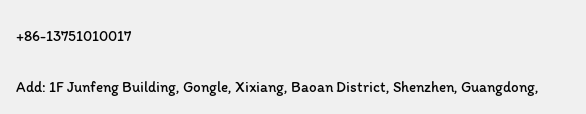+86-13751010017


Add: 1F Junfeng Building, Gongle, Xixiang, Baoan District, Shenzhen, Guangdong,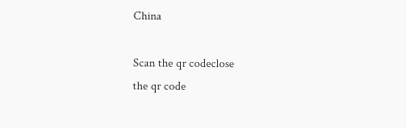China

Scan the qr codeclose
the qr code